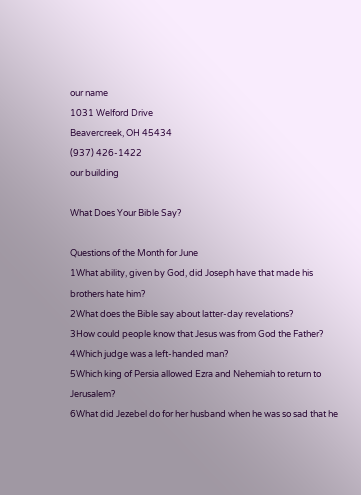our name
1031 Welford Drive
Beavercreek, OH 45434
(937) 426-1422
our building

What Does Your Bible Say?

Questions of the Month for June
1What ability, given by God, did Joseph have that made his brothers hate him?
2What does the Bible say about latter-day revelations?
3How could people know that Jesus was from God the Father?
4Which judge was a left-handed man?
5Which king of Persia allowed Ezra and Nehemiah to return to Jerusalem?
6What did Jezebel do for her husband when he was so sad that he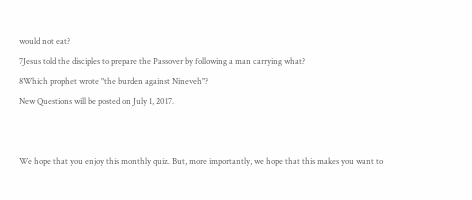would not eat?
7Jesus told the disciples to prepare the Passover by following a man carrying what?
8Which prophet wrote "the burden against Nineveh"?
New Questions will be posted on July 1, 2017.


We hope that you enjoy this monthly quiz. But, more importantly, we hope that this makes you want to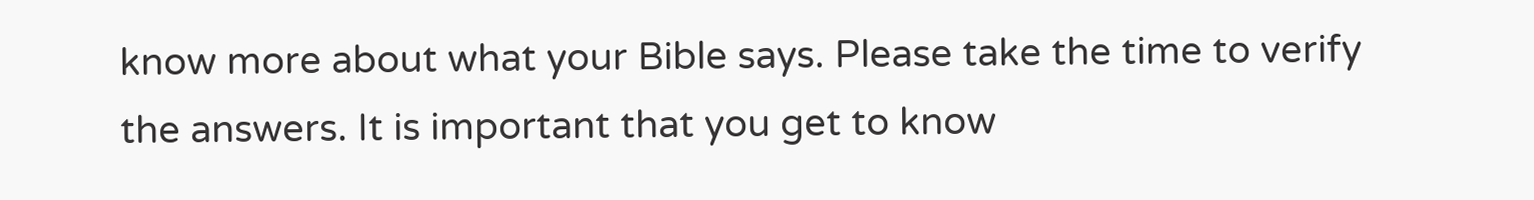know more about what your Bible says. Please take the time to verify the answers. It is important that you get to know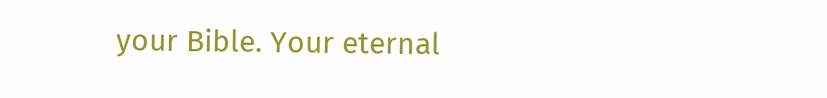your Bible. Your eternal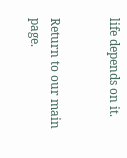life depends on it.


Return to our main page.